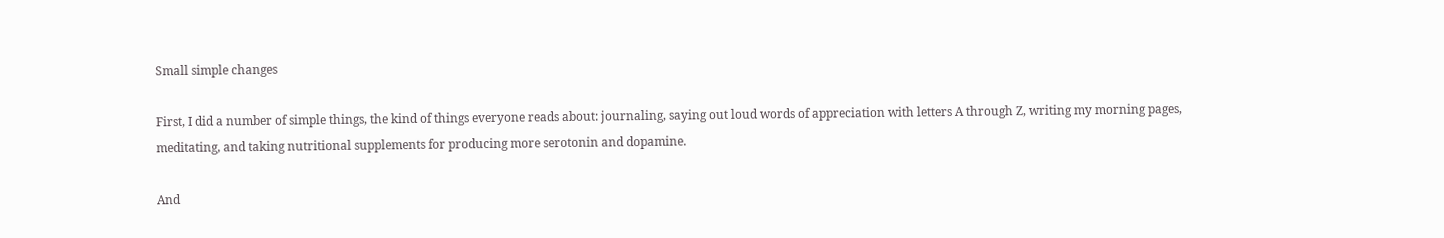Small simple changes

First, I did a number of simple things, the kind of things everyone reads about: journaling, saying out loud words of appreciation with letters A through Z, writing my morning pages, meditating, and taking nutritional supplements for producing more serotonin and dopamine.

And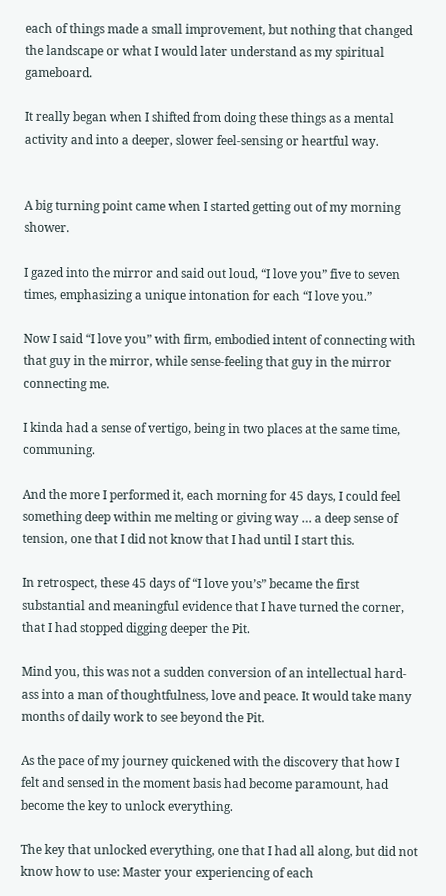each of things made a small improvement, but nothing that changed the landscape or what I would later understand as my spiritual gameboard.

It really began when I shifted from doing these things as a mental activity and into a deeper, slower feel-sensing or heartful way.


A big turning point came when I started getting out of my morning shower.

I gazed into the mirror and said out loud, “I love you” five to seven times, emphasizing a unique intonation for each “I love you.”

Now I said “I love you” with firm, embodied intent of connecting with that guy in the mirror, while sense-feeling that guy in the mirror connecting me.

I kinda had a sense of vertigo, being in two places at the same time, communing.

And the more I performed it, each morning for 45 days, I could feel something deep within me melting or giving way … a deep sense of tension, one that I did not know that I had until I start this.

In retrospect, these 45 days of “I love you’s” became the first substantial and meaningful evidence that I have turned the corner, that I had stopped digging deeper the Pit.

Mind you, this was not a sudden conversion of an intellectual hard-ass into a man of thoughtfulness, love and peace. It would take many months of daily work to see beyond the Pit.

As the pace of my journey quickened with the discovery that how I felt and sensed in the moment basis had become paramount, had become the key to unlock everything.

The key that unlocked everything, one that I had all along, but did not know how to use: Master your experiencing of each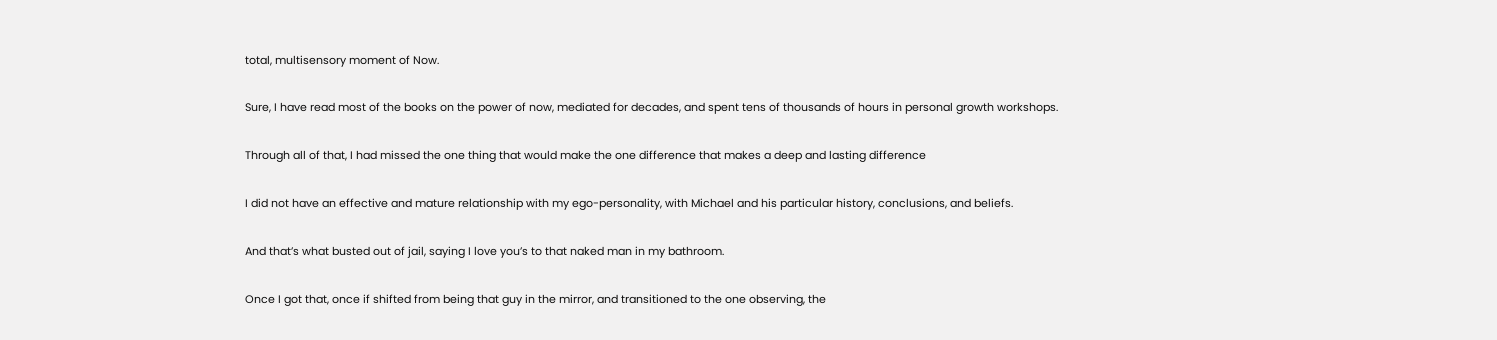total, multisensory moment of Now.

Sure, I have read most of the books on the power of now, mediated for decades, and spent tens of thousands of hours in personal growth workshops.

Through all of that, I had missed the one thing that would make the one difference that makes a deep and lasting difference

I did not have an effective and mature relationship with my ego-personality, with Michael and his particular history, conclusions, and beliefs.

And that’s what busted out of jail, saying I love you’s to that naked man in my bathroom.

Once I got that, once if shifted from being that guy in the mirror, and transitioned to the one observing, the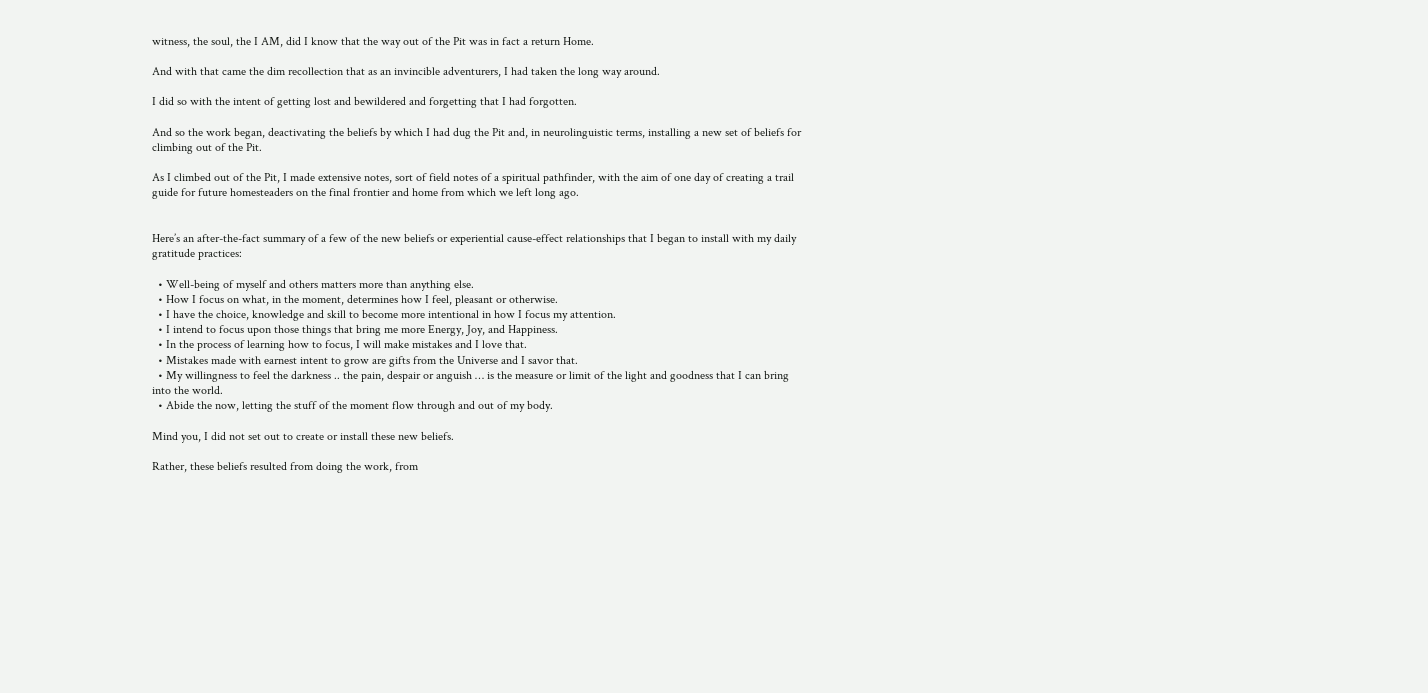witness, the soul, the I AM, did I know that the way out of the Pit was in fact a return Home.

And with that came the dim recollection that as an invincible adventurers, I had taken the long way around.

I did so with the intent of getting lost and bewildered and forgetting that I had forgotten.

And so the work began, deactivating the beliefs by which I had dug the Pit and, in neurolinguistic terms, installing a new set of beliefs for climbing out of the Pit.

As I climbed out of the Pit, I made extensive notes, sort of field notes of a spiritual pathfinder, with the aim of one day of creating a trail guide for future homesteaders on the final frontier and home from which we left long ago.


Here’s an after-the-fact summary of a few of the new beliefs or experiential cause-effect relationships that I began to install with my daily gratitude practices:

  • Well-being of myself and others matters more than anything else.
  • How I focus on what, in the moment, determines how I feel, pleasant or otherwise.
  • I have the choice, knowledge and skill to become more intentional in how I focus my attention.
  • I intend to focus upon those things that bring me more Energy, Joy, and Happiness.
  • In the process of learning how to focus, I will make mistakes and I love that.
  • Mistakes made with earnest intent to grow are gifts from the Universe and I savor that.
  • My willingness to feel the darkness .. the pain, despair or anguish … is the measure or limit of the light and goodness that I can bring into the world.
  • Abide the now, letting the stuff of the moment flow through and out of my body.

Mind you, I did not set out to create or install these new beliefs.

Rather, these beliefs resulted from doing the work, from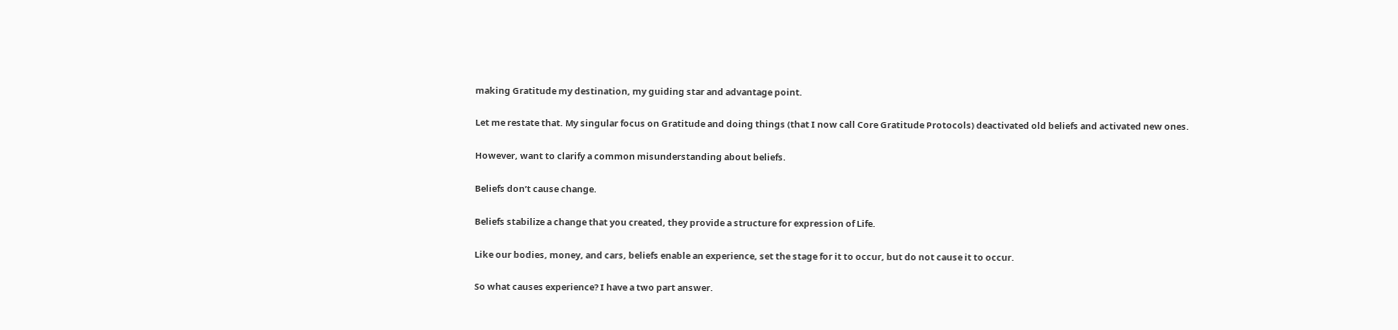making Gratitude my destination, my guiding star and advantage point.

Let me restate that. My singular focus on Gratitude and doing things (that I now call Core Gratitude Protocols) deactivated old beliefs and activated new ones.

However, want to clarify a common misunderstanding about beliefs.

Beliefs don’t cause change.

Beliefs stabilize a change that you created, they provide a structure for expression of Life.

Like our bodies, money, and cars, beliefs enable an experience, set the stage for it to occur, but do not cause it to occur.

So what causes experience? I have a two part answer.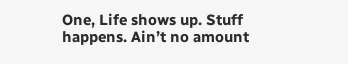One, Life shows up. Stuff happens. Ain’t no amount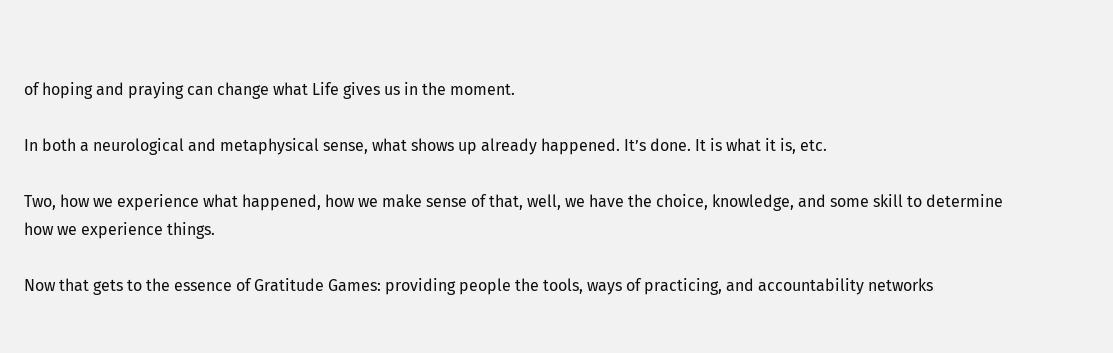of hoping and praying can change what Life gives us in the moment.

In both a neurological and metaphysical sense, what shows up already happened. It’s done. It is what it is, etc.

Two, how we experience what happened, how we make sense of that, well, we have the choice, knowledge, and some skill to determine how we experience things.

Now that gets to the essence of Gratitude Games: providing people the tools, ways of practicing, and accountability networks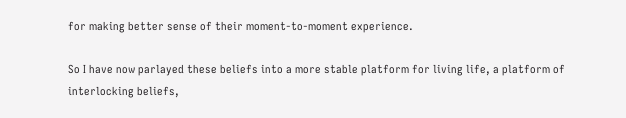for making better sense of their moment-to-moment experience.

So I have now parlayed these beliefs into a more stable platform for living life, a platform of interlocking beliefs,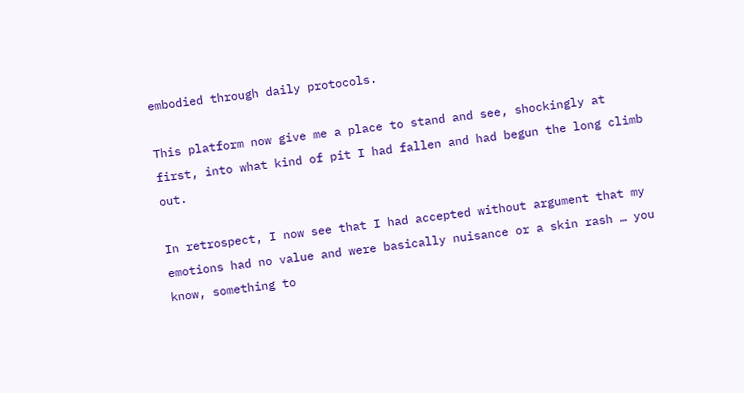embodied through daily protocols.

This platform now give me a place to stand and see, shockingly at first, into what kind of pit I had fallen and had begun the long climb out.

In retrospect, I now see that I had accepted without argument that my emotions had no value and were basically nuisance or a skin rash … you know, something to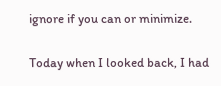ignore if you can or minimize.

Today when I looked back, I had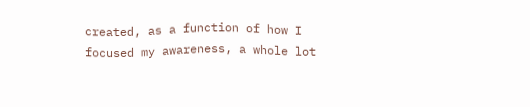created, as a function of how I focused my awareness, a whole lot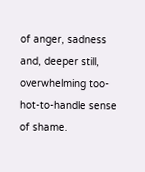of anger, sadness and, deeper still, overwhelming too-hot-to-handle sense of shame.